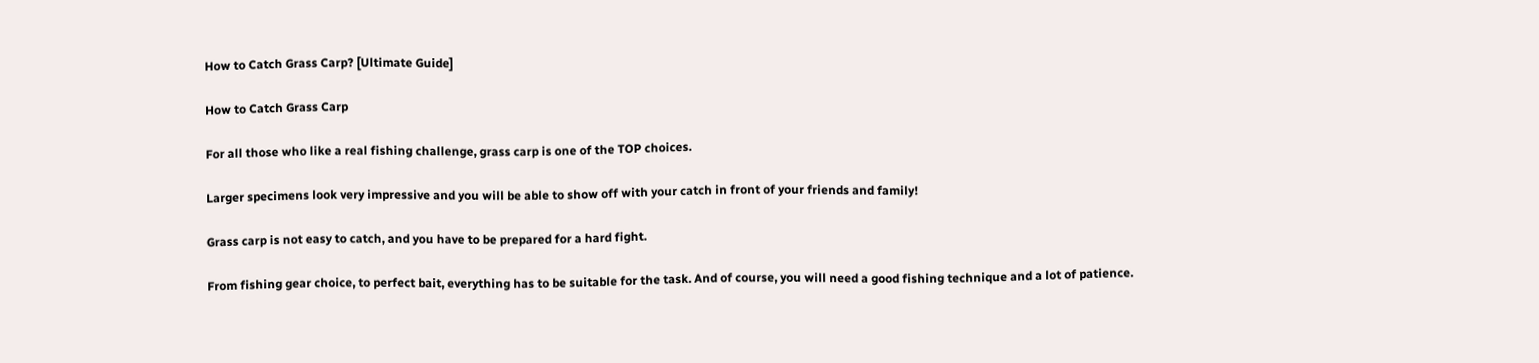How to Catch Grass Carp? [Ultimate Guide]

How to Catch Grass Carp

For all those who like a real fishing challenge, grass carp is one of the TOP choices.

Larger specimens look very impressive and you will be able to show off with your catch in front of your friends and family!

Grass carp is not easy to catch, and you have to be prepared for a hard fight.

From fishing gear choice, to perfect bait, everything has to be suitable for the task. And of course, you will need a good fishing technique and a lot of patience.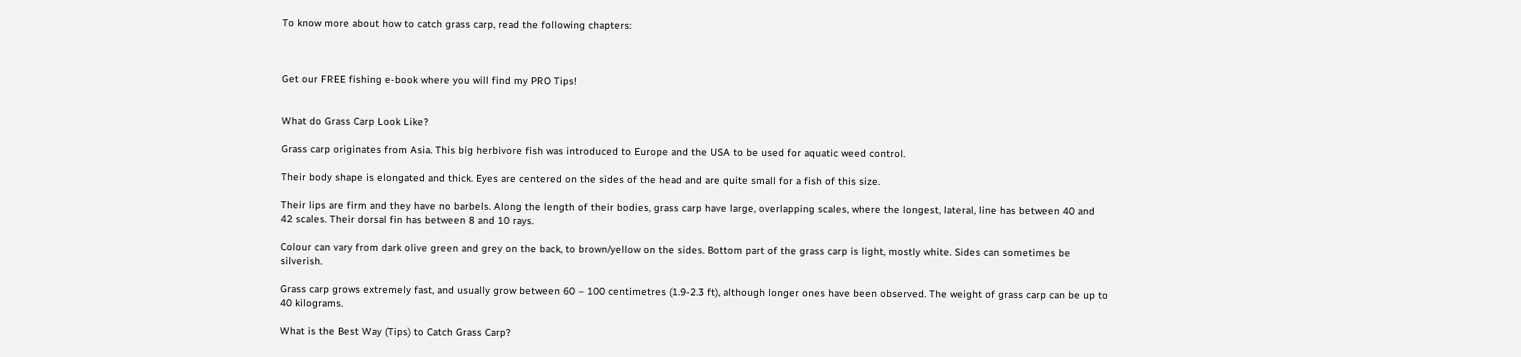To know more about how to catch grass carp, read the following chapters:



Get our FREE fishing e-book where you will find my PRO Tips!


What do Grass Carp Look Like?

Grass carp originates from Asia. This big herbivore fish was introduced to Europe and the USA to be used for aquatic weed control.

Their body shape is elongated and thick. Eyes are centered on the sides of the head and are quite small for a fish of this size.

Their lips are firm and they have no barbels. Along the length of their bodies, grass carp have large, overlapping scales, where the longest, lateral, line has between 40 and 42 scales. Their dorsal fin has between 8 and 10 rays.

Colour can vary from dark olive green and grey on the back, to brown/yellow on the sides. Bottom part of the grass carp is light, mostly white. Sides can sometimes be silverish.

Grass carp grows extremely fast, and usually grow between 60 – 100 centimetres (1.9-2.3 ft), although longer ones have been observed. The weight of grass carp can be up to 40 kilograms.

What is the Best Way (Tips) to Catch Grass Carp?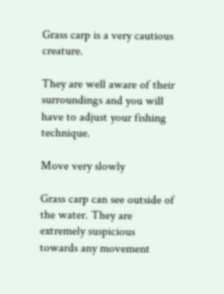Grass carp is a very cautious creature.

They are well aware of their surroundings and you will have to adjust your fishing technique.

Move very slowly

Grass carp can see outside of the water. They are extremely suspicious towards any movement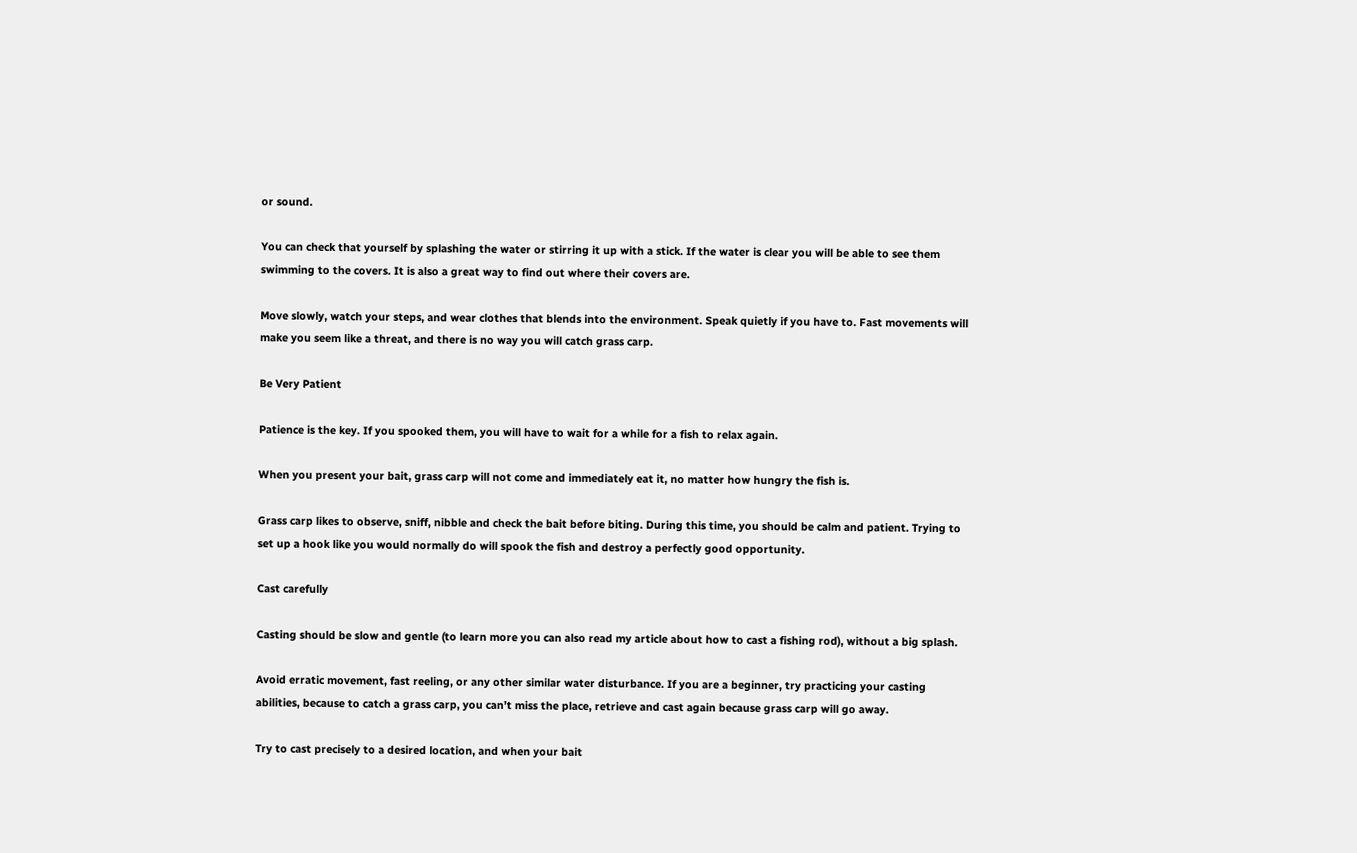or sound.

You can check that yourself by splashing the water or stirring it up with a stick. If the water is clear you will be able to see them swimming to the covers. It is also a great way to find out where their covers are.

Move slowly, watch your steps, and wear clothes that blends into the environment. Speak quietly if you have to. Fast movements will make you seem like a threat, and there is no way you will catch grass carp.

Be Very Patient

Patience is the key. If you spooked them, you will have to wait for a while for a fish to relax again.

When you present your bait, grass carp will not come and immediately eat it, no matter how hungry the fish is.

Grass carp likes to observe, sniff, nibble and check the bait before biting. During this time, you should be calm and patient. Trying to set up a hook like you would normally do will spook the fish and destroy a perfectly good opportunity.

Cast carefully

Casting should be slow and gentle (to learn more you can also read my article about how to cast a fishing rod), without a big splash.

Avoid erratic movement, fast reeling, or any other similar water disturbance. If you are a beginner, try practicing your casting abilities, because to catch a grass carp, you can’t miss the place, retrieve and cast again because grass carp will go away.

Try to cast precisely to a desired location, and when your bait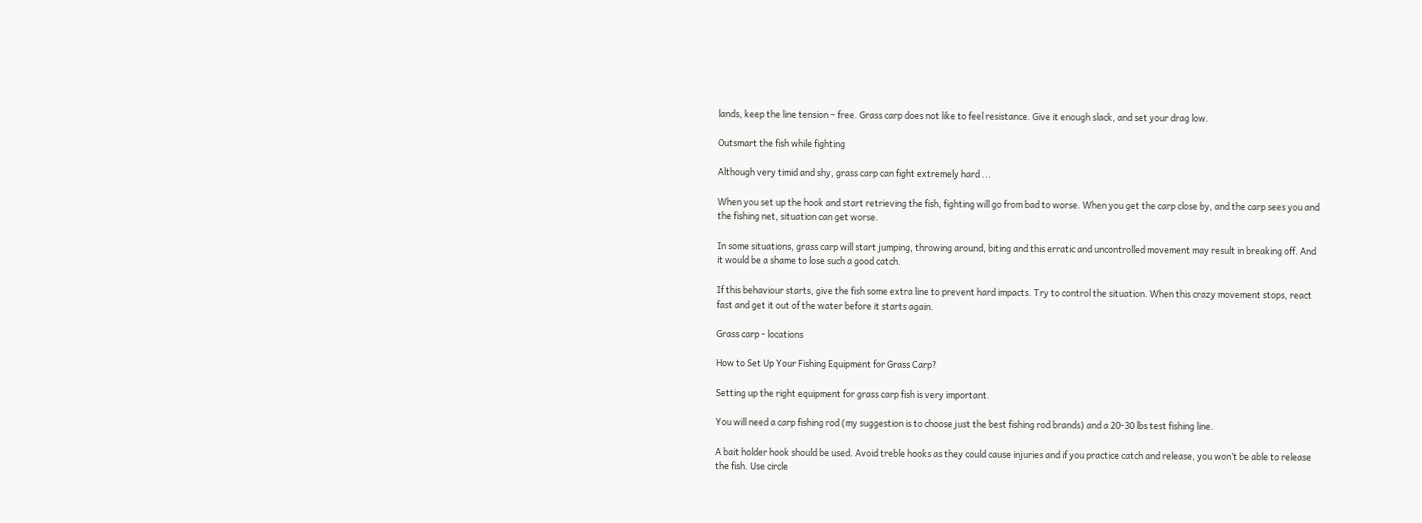lands, keep the line tension – free. Grass carp does not like to feel resistance. Give it enough slack, and set your drag low.

Outsmart the fish while fighting

Although very timid and shy, grass carp can fight extremely hard ...

When you set up the hook and start retrieving the fish, fighting will go from bad to worse. When you get the carp close by, and the carp sees you and the fishing net, situation can get worse.

In some situations, grass carp will start jumping, throwing around, biting and this erratic and uncontrolled movement may result in breaking off. And it would be a shame to lose such a good catch.

If this behaviour starts, give the fish some extra line to prevent hard impacts. Try to control the situation. When this crazy movement stops, react fast and get it out of the water before it starts again.

Grass carp - locations

How to Set Up Your Fishing Equipment for Grass Carp?

Setting up the right equipment for grass carp fish is very important.

You will need a carp fishing rod (my suggestion is to choose just the best fishing rod brands) and a 20-30 lbs test fishing line.

A bait holder hook should be used. Avoid treble hooks as they could cause injuries and if you practice catch and release, you won’t be able to release the fish. Use circle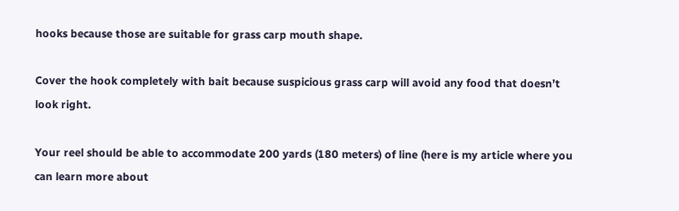hooks because those are suitable for grass carp mouth shape.

Cover the hook completely with bait because suspicious grass carp will avoid any food that doesn’t look right.

Your reel should be able to accommodate 200 yards (180 meters) of line (here is my article where you can learn more about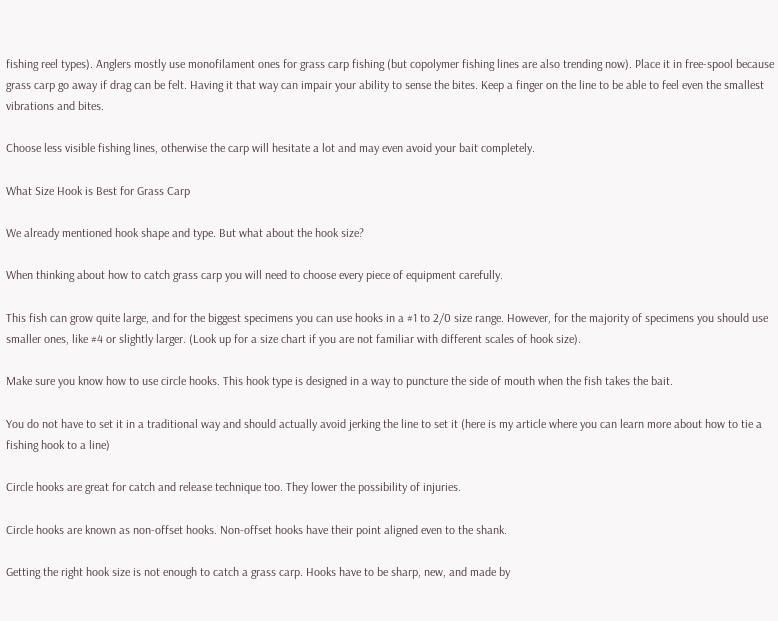fishing reel types). Anglers mostly use monofilament ones for grass carp fishing (but copolymer fishing lines are also trending now). Place it in free-spool because grass carp go away if drag can be felt. Having it that way can impair your ability to sense the bites. Keep a finger on the line to be able to feel even the smallest vibrations and bites.

Choose less visible fishing lines, otherwise the carp will hesitate a lot and may even avoid your bait completely.

What Size Hook is Best for Grass Carp

We already mentioned hook shape and type. But what about the hook size?

When thinking about how to catch grass carp you will need to choose every piece of equipment carefully.

This fish can grow quite large, and for the biggest specimens you can use hooks in a #1 to 2/0 size range. However, for the majority of specimens you should use smaller ones, like #4 or slightly larger. (Look up for a size chart if you are not familiar with different scales of hook size).

Make sure you know how to use circle hooks. This hook type is designed in a way to puncture the side of mouth when the fish takes the bait.

You do not have to set it in a traditional way and should actually avoid jerking the line to set it (here is my article where you can learn more about how to tie a fishing hook to a line)

Circle hooks are great for catch and release technique too. They lower the possibility of injuries.

Circle hooks are known as non-offset hooks. Non-offset hooks have their point aligned even to the shank.

Getting the right hook size is not enough to catch a grass carp. Hooks have to be sharp, new, and made by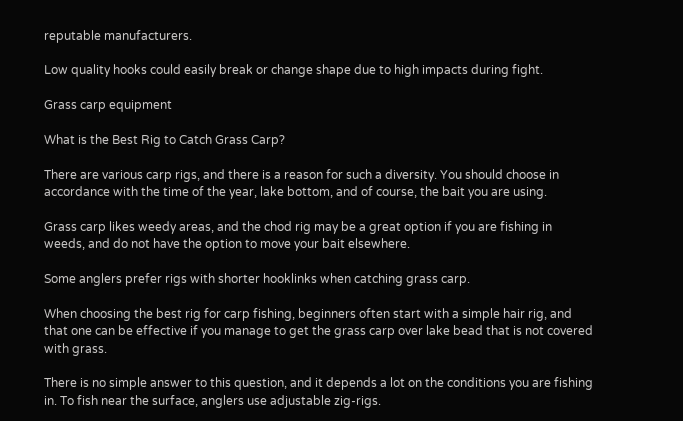reputable manufacturers.

Low quality hooks could easily break or change shape due to high impacts during fight.

Grass carp equipment

What is the Best Rig to Catch Grass Carp?

There are various carp rigs, and there is a reason for such a diversity. You should choose in accordance with the time of the year, lake bottom, and of course, the bait you are using.

Grass carp likes weedy areas, and the chod rig may be a great option if you are fishing in weeds, and do not have the option to move your bait elsewhere.

Some anglers prefer rigs with shorter hooklinks when catching grass carp.

When choosing the best rig for carp fishing, beginners often start with a simple hair rig, and that one can be effective if you manage to get the grass carp over lake bead that is not covered with grass.

There is no simple answer to this question, and it depends a lot on the conditions you are fishing in. To fish near the surface, anglers use adjustable zig-rigs.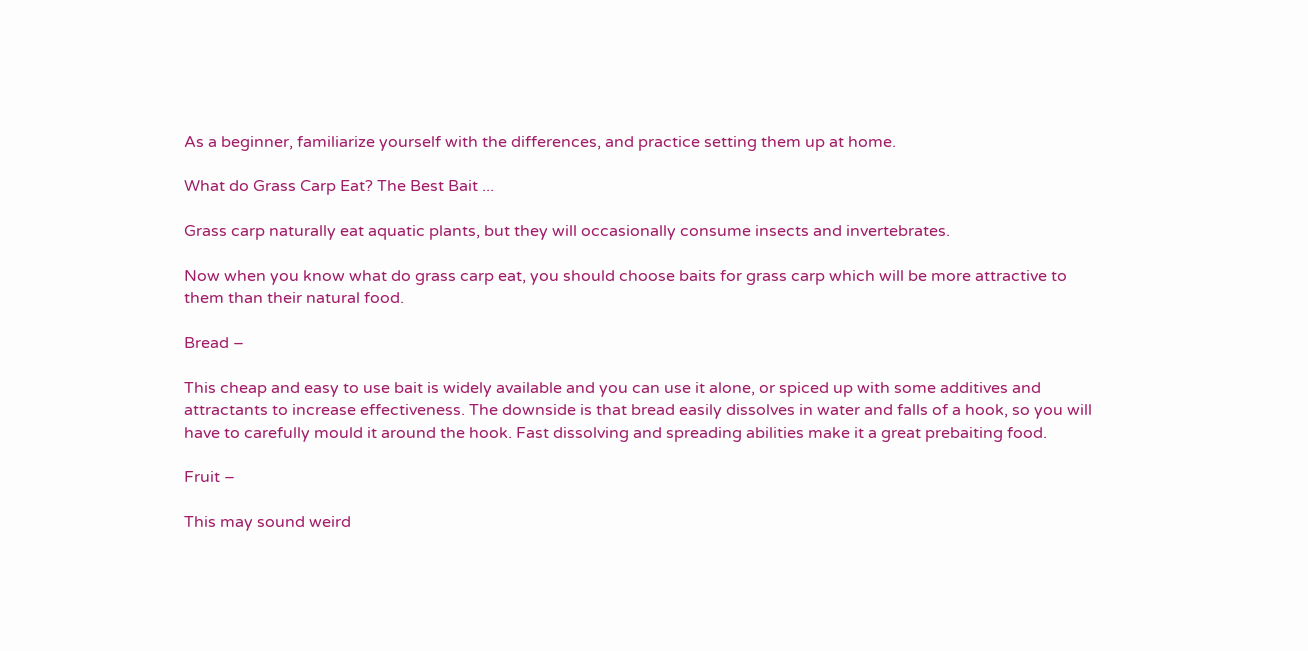As a beginner, familiarize yourself with the differences, and practice setting them up at home.

What do Grass Carp Eat? The Best Bait ...

Grass carp naturally eat aquatic plants, but they will occasionally consume insects and invertebrates.

Now when you know what do grass carp eat, you should choose baits for grass carp which will be more attractive to them than their natural food.

Bread –

This cheap and easy to use bait is widely available and you can use it alone, or spiced up with some additives and attractants to increase effectiveness. The downside is that bread easily dissolves in water and falls of a hook, so you will have to carefully mould it around the hook. Fast dissolving and spreading abilities make it a great prebaiting food.

Fruit –

This may sound weird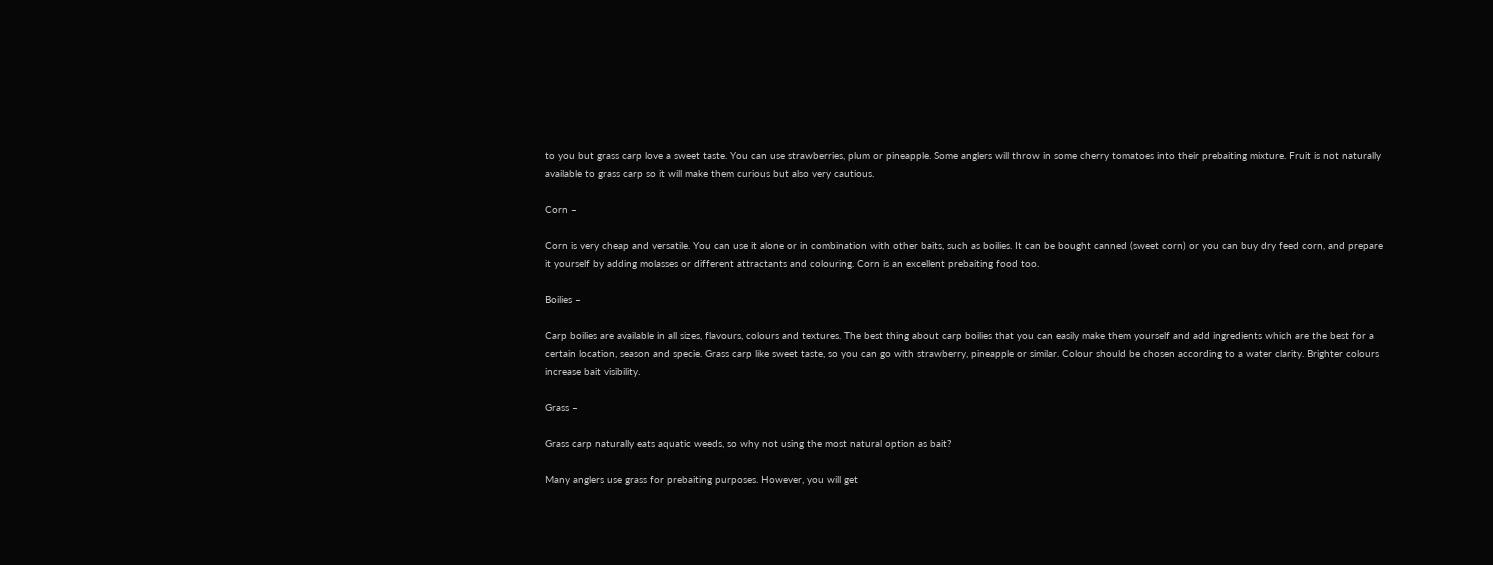to you but grass carp love a sweet taste. You can use strawberries, plum or pineapple. Some anglers will throw in some cherry tomatoes into their prebaiting mixture. Fruit is not naturally available to grass carp so it will make them curious but also very cautious.

Corn –

Corn is very cheap and versatile. You can use it alone or in combination with other baits, such as boilies. It can be bought canned (sweet corn) or you can buy dry feed corn, and prepare it yourself by adding molasses or different attractants and colouring. Corn is an excellent prebaiting food too.

Boilies –

Carp boilies are available in all sizes, flavours, colours and textures. The best thing about carp boilies that you can easily make them yourself and add ingredients which are the best for a certain location, season and specie. Grass carp like sweet taste, so you can go with strawberry, pineapple or similar. Colour should be chosen according to a water clarity. Brighter colours increase bait visibility.

Grass –

Grass carp naturally eats aquatic weeds, so why not using the most natural option as bait?

Many anglers use grass for prebaiting purposes. However, you will get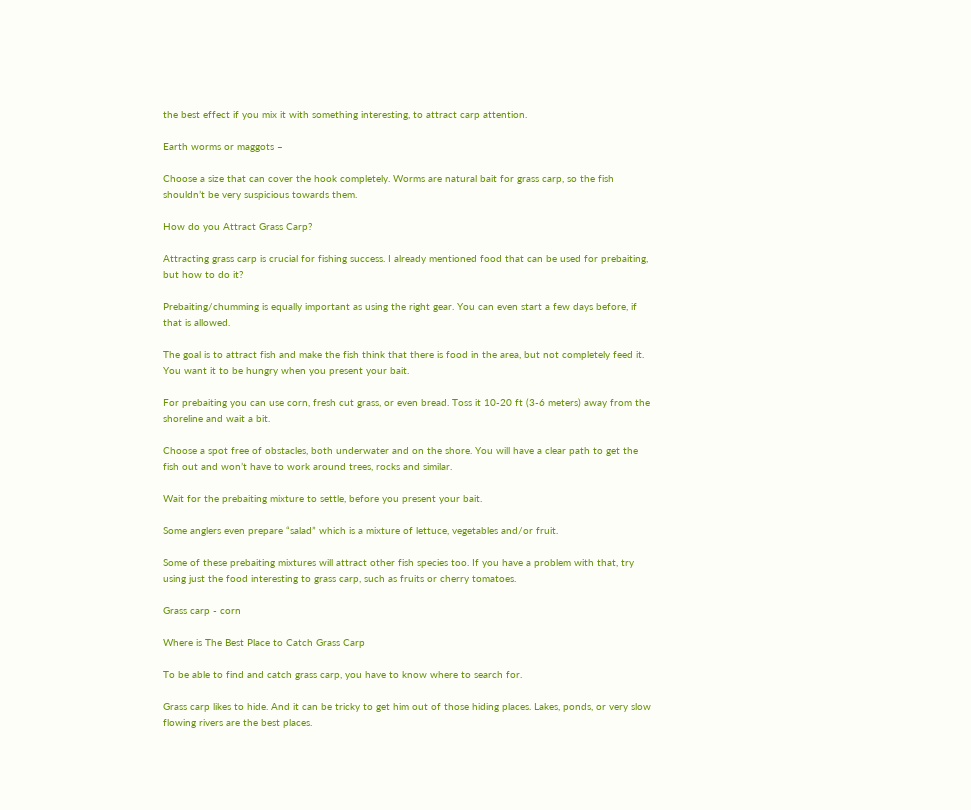the best effect if you mix it with something interesting, to attract carp attention.

Earth worms or maggots –

Choose a size that can cover the hook completely. Worms are natural bait for grass carp, so the fish shouldn’t be very suspicious towards them.

How do you Attract Grass Carp?

Attracting grass carp is crucial for fishing success. I already mentioned food that can be used for prebaiting, but how to do it?

Prebaiting/chumming is equally important as using the right gear. You can even start a few days before, if that is allowed.

The goal is to attract fish and make the fish think that there is food in the area, but not completely feed it. You want it to be hungry when you present your bait.

For prebaiting you can use corn, fresh cut grass, or even bread. Toss it 10-20 ft (3-6 meters) away from the shoreline and wait a bit.

Choose a spot free of obstacles, both underwater and on the shore. You will have a clear path to get the fish out and won’t have to work around trees, rocks and similar.

Wait for the prebaiting mixture to settle, before you present your bait.

Some anglers even prepare “salad” which is a mixture of lettuce, vegetables and/or fruit.

Some of these prebaiting mixtures will attract other fish species too. If you have a problem with that, try using just the food interesting to grass carp, such as fruits or cherry tomatoes.

Grass carp - corn

Where is The Best Place to Catch Grass Carp

To be able to find and catch grass carp, you have to know where to search for.

Grass carp likes to hide. And it can be tricky to get him out of those hiding places. Lakes, ponds, or very slow flowing rivers are the best places.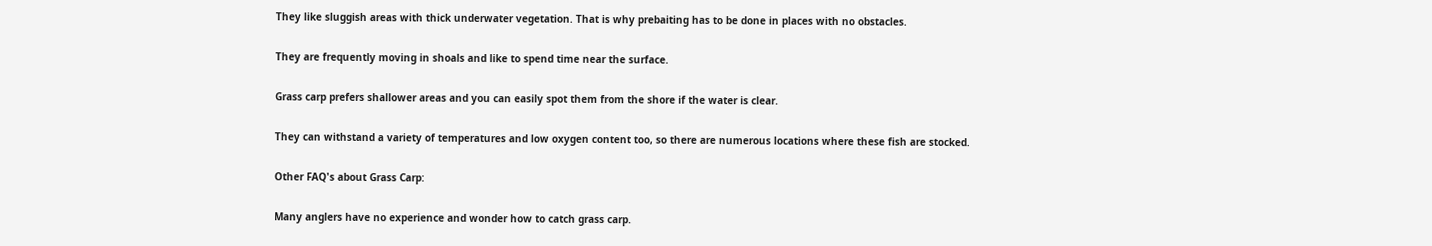They like sluggish areas with thick underwater vegetation. That is why prebaiting has to be done in places with no obstacles.

They are frequently moving in shoals and like to spend time near the surface.

Grass carp prefers shallower areas and you can easily spot them from the shore if the water is clear.

They can withstand a variety of temperatures and low oxygen content too, so there are numerous locations where these fish are stocked.

Other FAQ's about Grass Carp:

Many anglers have no experience and wonder how to catch grass carp.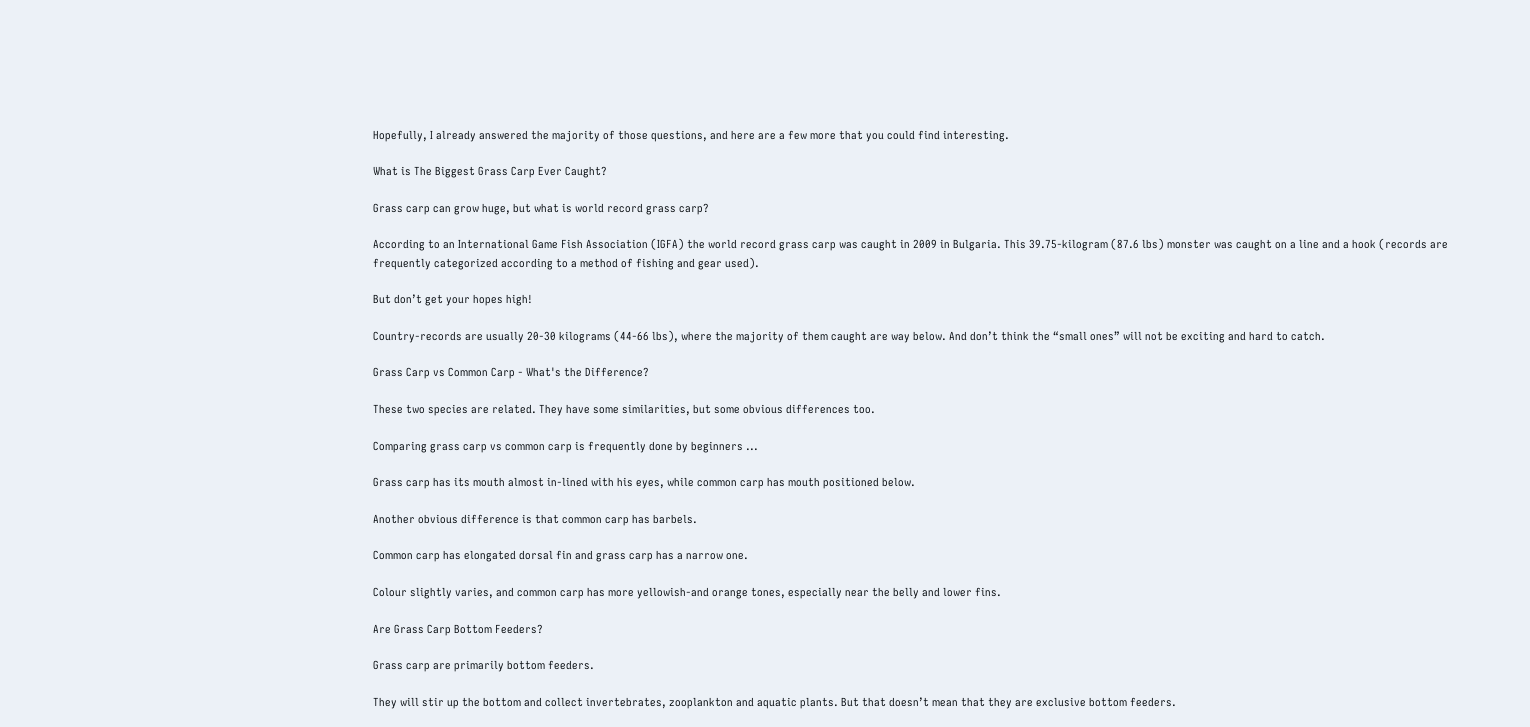Hopefully, I already answered the majority of those questions, and here are a few more that you could find interesting.

What is The Biggest Grass Carp Ever Caught?

Grass carp can grow huge, but what is world record grass carp?

According to an International Game Fish Association (IGFA) the world record grass carp was caught in 2009 in Bulgaria. This 39.75-kilogram (87.6 lbs) monster was caught on a line and a hook (records are frequently categorized according to a method of fishing and gear used).

But don’t get your hopes high!

Country-records are usually 20-30 kilograms (44-66 lbs), where the majority of them caught are way below. And don’t think the “small ones” will not be exciting and hard to catch.

Grass Carp vs Common Carp - What's the Difference?

These two species are related. They have some similarities, but some obvious differences too.

Comparing grass carp vs common carp is frequently done by beginners ...

Grass carp has its mouth almost in-lined with his eyes, while common carp has mouth positioned below.

Another obvious difference is that common carp has barbels.

Common carp has elongated dorsal fin and grass carp has a narrow one.

Colour slightly varies, and common carp has more yellowish-and orange tones, especially near the belly and lower fins.

Are Grass Carp Bottom Feeders?

Grass carp are primarily bottom feeders.

They will stir up the bottom and collect invertebrates, zooplankton and aquatic plants. But that doesn’t mean that they are exclusive bottom feeders.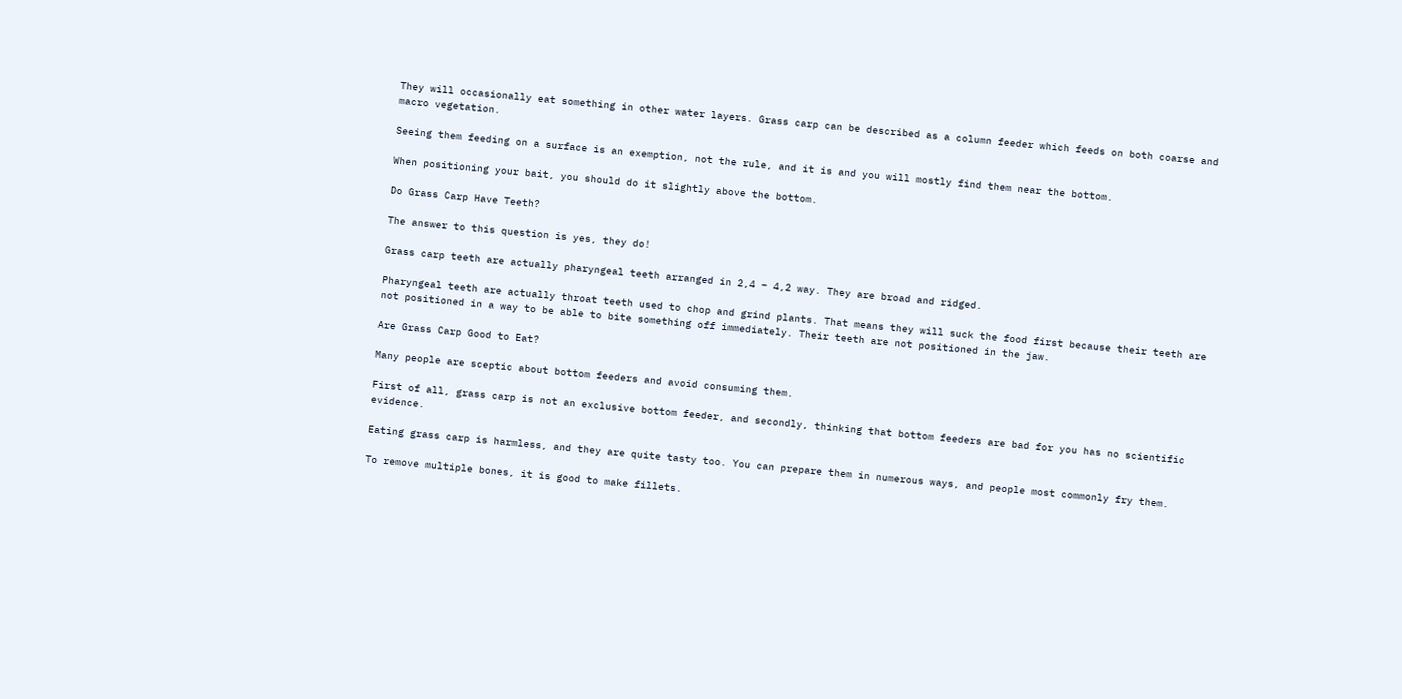They will occasionally eat something in other water layers. Grass carp can be described as a column feeder which feeds on both coarse and macro vegetation.

Seeing them feeding on a surface is an exemption, not the rule, and it is and you will mostly find them near the bottom.

When positioning your bait, you should do it slightly above the bottom.

Do Grass Carp Have Teeth?

The answer to this question is yes, they do!

Grass carp teeth are actually pharyngeal teeth arranged in 2,4 – 4,2 way. They are broad and ridged.

Pharyngeal teeth are actually throat teeth used to chop and grind plants. That means they will suck the food first because their teeth are not positioned in a way to be able to bite something off immediately. Their teeth are not positioned in the jaw.

Are Grass Carp Good to Eat?

Many people are sceptic about bottom feeders and avoid consuming them.

First of all, grass carp is not an exclusive bottom feeder, and secondly, thinking that bottom feeders are bad for you has no scientific evidence.

Eating grass carp is harmless, and they are quite tasty too. You can prepare them in numerous ways, and people most commonly fry them.

To remove multiple bones, it is good to make fillets.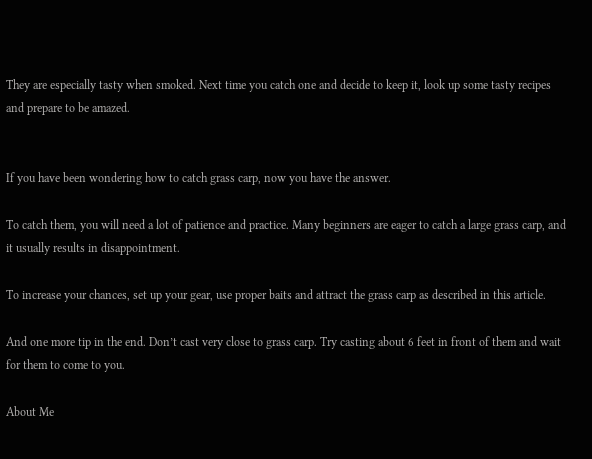They are especially tasty when smoked. Next time you catch one and decide to keep it, look up some tasty recipes and prepare to be amazed.


If you have been wondering how to catch grass carp, now you have the answer.

To catch them, you will need a lot of patience and practice. Many beginners are eager to catch a large grass carp, and it usually results in disappointment.

To increase your chances, set up your gear, use proper baits and attract the grass carp as described in this article.

And one more tip in the end. Don’t cast very close to grass carp. Try casting about 6 feet in front of them and wait for them to come to you.

About Me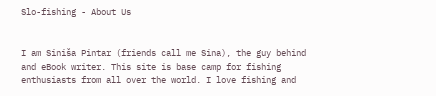Slo-fishing - About Us


I am Siniša Pintar (friends call me Sina), the guy behind and eBook writer. This site is base camp for fishing enthusiasts from all over the world. I love fishing and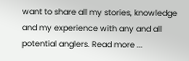want to share all my stories, knowledge and my experience with any and all potential anglers. Read more ...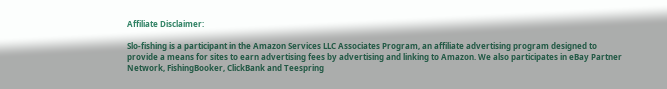Affiliate Disclaimer:

Slo-fishing is a participant in the Amazon Services LLC Associates Program, an affiliate advertising program designed to provide a means for sites to earn advertising fees by advertising and linking to Amazon. We also participates in eBay Partner Network, FishingBooker, ClickBank and Teespring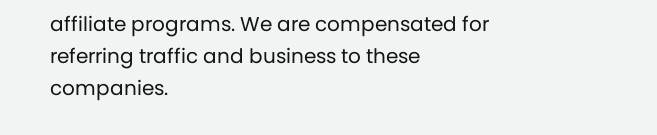affiliate programs. We are compensated for referring traffic and business to these companies.